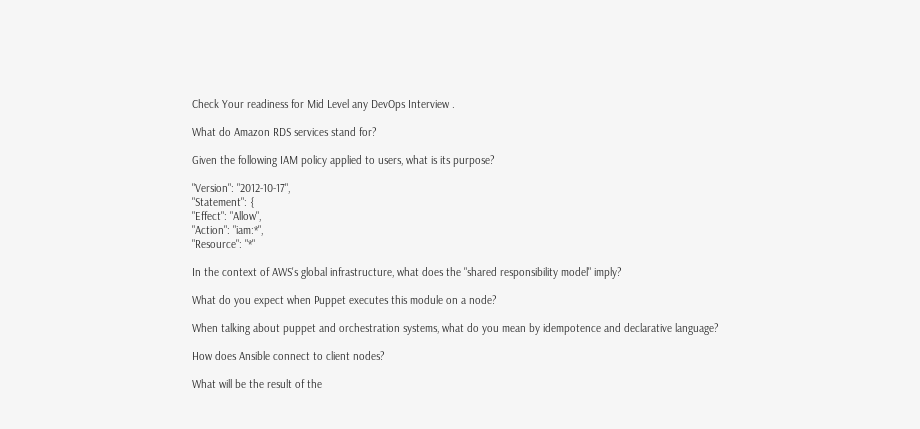Check Your readiness for Mid Level any DevOps Interview .

What do Amazon RDS services stand for?

Given the following IAM policy applied to users, what is its purpose?

"Version": "2012-10-17",
"Statement": {
"Effect": "Allow",
"Action": "iam:*",
"Resource": "*"

In the context of AWS's global infrastructure, what does the "shared responsibility model" imply?

What do you expect when Puppet executes this module on a node?

When talking about puppet and orchestration systems, what do you mean by idempotence and declarative language?

How does Ansible connect to client nodes?

What will be the result of the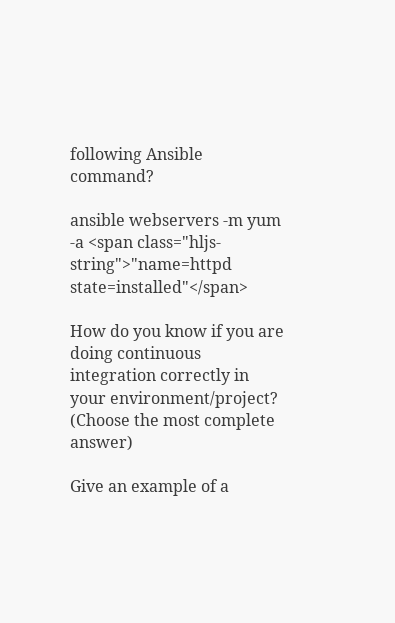following Ansible command?

ansible webservers -m yum -a <span class="hljs-string">"name=httpd state=installed"</span>

How do you know if you are doing continuous integration correctly in your environment/project? (Choose the most complete answer)

Give an example of a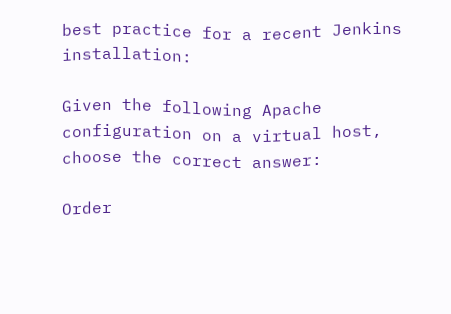best practice for a recent Jenkins installation:

Given the following Apache configuration on a virtual host, choose the correct answer:

Order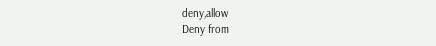deny,allow
Deny from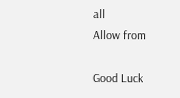all
Allow from

Good Luck